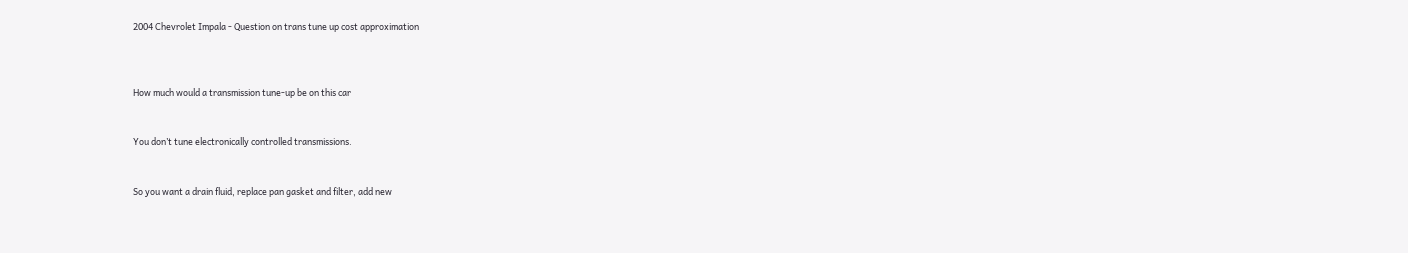2004 Chevrolet Impala - Question on trans tune up cost approximation



How much would a transmission tune-up be on this car


You don’t tune electronically controlled transmissions.


So you want a drain fluid, replace pan gasket and filter, add new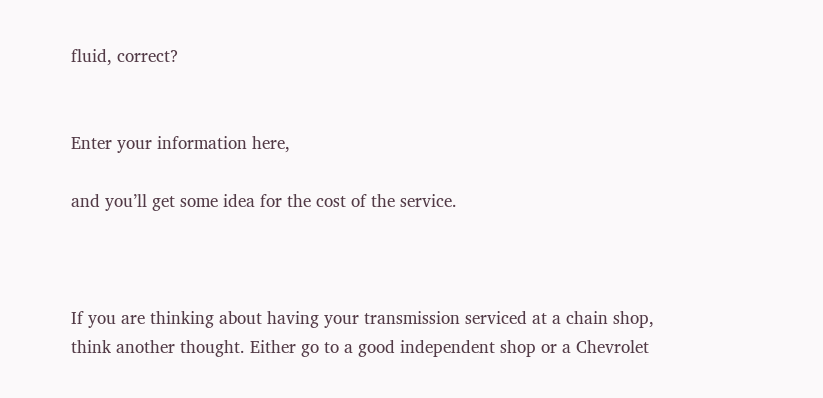fluid, correct?


Enter your information here,

and you’ll get some idea for the cost of the service.



If you are thinking about having your transmission serviced at a chain shop, think another thought. Either go to a good independent shop or a Chevrolet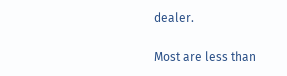dealer.


Most are less than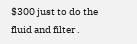$300 just to do the fluid and filter .